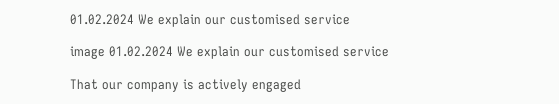01.02.2024 We explain our customised service

image 01.02.2024 We explain our customised service

That our company is actively engaged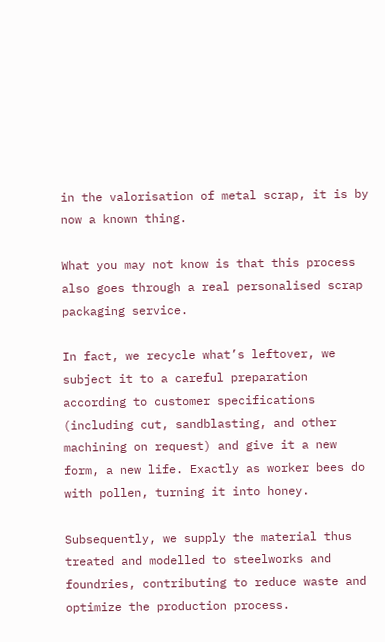in the valorisation of metal scrap, it is by now a known thing.

What you may not know is that this process also goes through a real personalised scrap packaging service.

In fact, we recycle what’s leftover, we subject it to a careful preparation according to customer specifications (including cut, sandblasting, and other machining on request) and give it a new form, a new life. Exactly as worker bees do with pollen, turning it into honey.

Subsequently, we supply the material thus treated and modelled to steelworks and foundries, contributing to reduce waste and optimize the production process.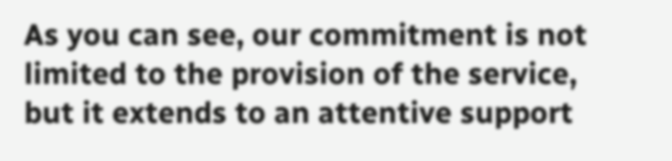As you can see, our commitment is not limited to the provision of the service, but it extends to an attentive support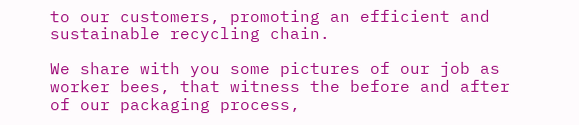to our customers, promoting an efficient and sustainable recycling chain.

We share with you some pictures of our job as worker bees, that witness the before and after of our packaging process,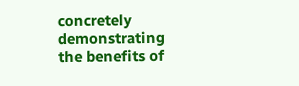concretely demonstrating the benefits of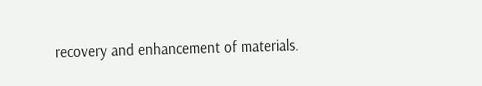recovery and enhancement of materials.